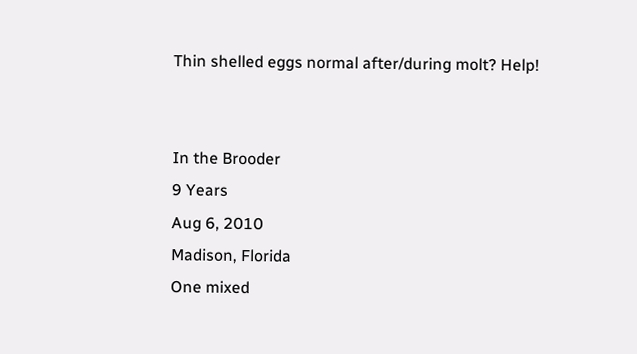Thin shelled eggs normal after/during molt? Help!


In the Brooder
9 Years
Aug 6, 2010
Madison, Florida
One mixed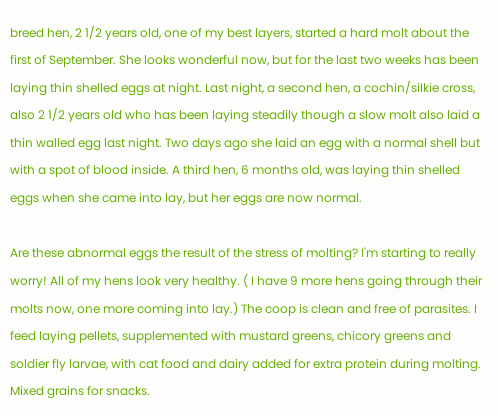breed hen, 2 1/2 years old, one of my best layers, started a hard molt about the first of September. She looks wonderful now, but for the last two weeks has been laying thin shelled eggs at night. Last night, a second hen, a cochin/silkie cross, also 2 1/2 years old who has been laying steadily though a slow molt also laid a thin walled egg last night. Two days ago she laid an egg with a normal shell but with a spot of blood inside. A third hen, 6 months old, was laying thin shelled eggs when she came into lay, but her eggs are now normal.

Are these abnormal eggs the result of the stress of molting? I'm starting to really worry! All of my hens look very healthy. ( I have 9 more hens going through their molts now, one more coming into lay.) The coop is clean and free of parasites. I feed laying pellets, supplemented with mustard greens, chicory greens and soldier fly larvae, with cat food and dairy added for extra protein during molting. Mixed grains for snacks.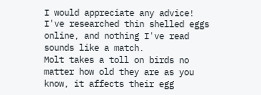I would appreciate any advice! I've researched thin shelled eggs online, and nothing I've read sounds like a match.
Molt takes a toll on birds no matter how old they are as you know, it affects their egg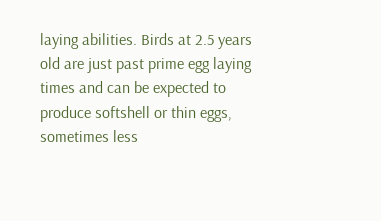laying abilities. Birds at 2.5 years old are just past prime egg laying times and can be expected to produce softshell or thin eggs, sometimes less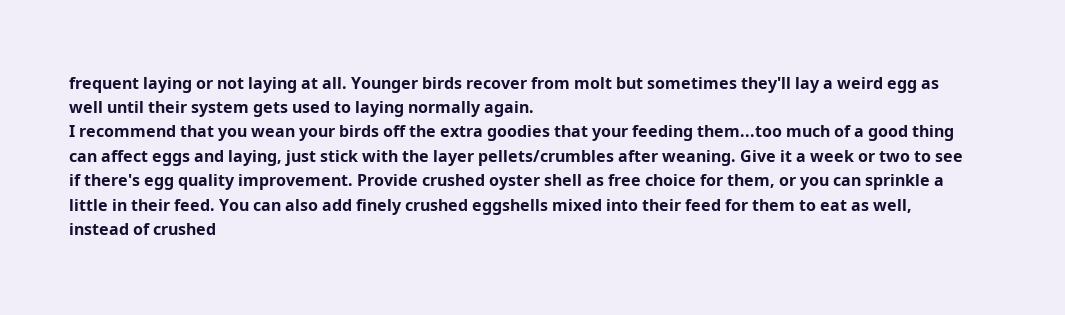frequent laying or not laying at all. Younger birds recover from molt but sometimes they'll lay a weird egg as well until their system gets used to laying normally again.
I recommend that you wean your birds off the extra goodies that your feeding them...too much of a good thing can affect eggs and laying, just stick with the layer pellets/crumbles after weaning. Give it a week or two to see if there's egg quality improvement. Provide crushed oyster shell as free choice for them, or you can sprinkle a little in their feed. You can also add finely crushed eggshells mixed into their feed for them to eat as well, instead of crushed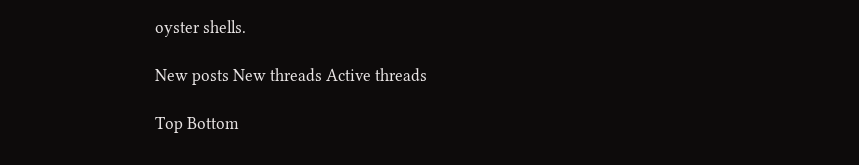oyster shells.

New posts New threads Active threads

Top Bottom